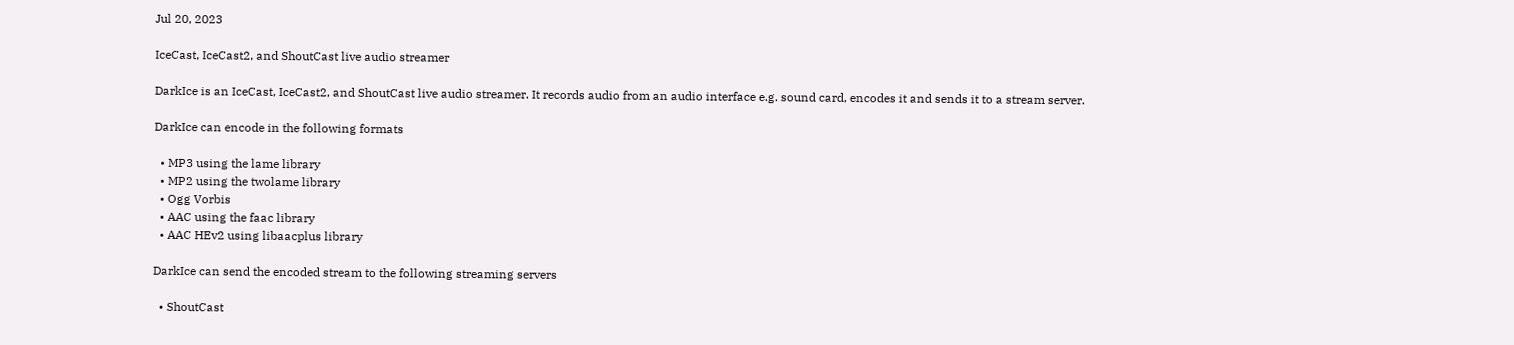Jul 20, 2023

IceCast, IceCast2, and ShoutCast live audio streamer

DarkIce is an IceCast, IceCast2, and ShoutCast live audio streamer. It records audio from an audio interface e.g. sound card, encodes it and sends it to a stream server.

DarkIce can encode in the following formats

  • MP3 using the lame library
  • MP2 using the twolame library
  • Ogg Vorbis
  • AAC using the faac library
  • AAC HEv2 using libaacplus library

DarkIce can send the encoded stream to the following streaming servers

  • ShoutCast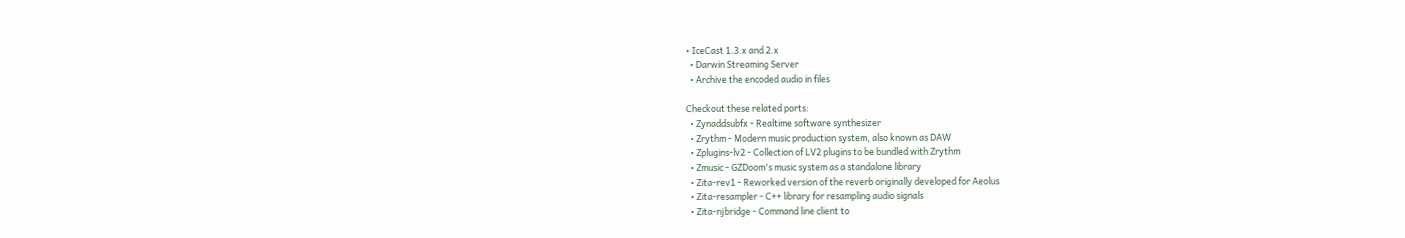• IceCast 1.3.x and 2.x
  • Darwin Streaming Server
  • Archive the encoded audio in files

Checkout these related ports:
  • Zynaddsubfx - Realtime software synthesizer
  • Zrythm - Modern music production system, also known as DAW
  • Zplugins-lv2 - Collection of LV2 plugins to be bundled with Zrythm
  • Zmusic - GZDoom's music system as a standalone library
  • Zita-rev1 - Reworked version of the reverb originally developed for Aeolus
  • Zita-resampler - C++ library for resampling audio signals
  • Zita-njbridge - Command line client to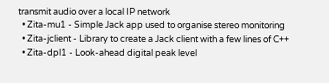transmit audio over a local IP network
  • Zita-mu1 - Simple Jack app used to organise stereo monitoring
  • Zita-jclient - Library to create a Jack client with a few lines of C++
  • Zita-dpl1 - Look-ahead digital peak level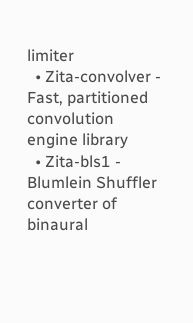limiter
  • Zita-convolver - Fast, partitioned convolution engine library
  • Zita-bls1 - Blumlein Shuffler converter of binaural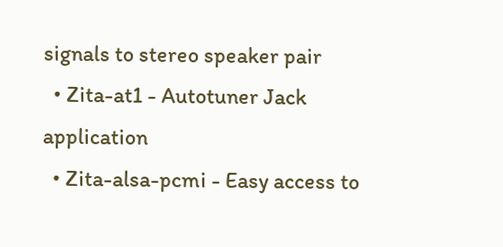signals to stereo speaker pair
  • Zita-at1 - Autotuner Jack application
  • Zita-alsa-pcmi - Easy access to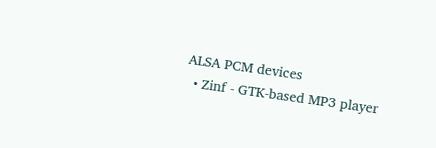ALSA PCM devices
  • Zinf - GTK-based MP3 player